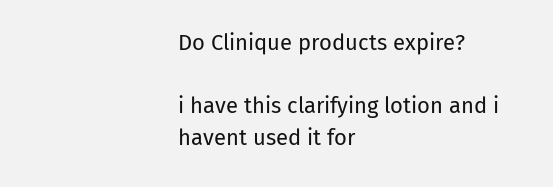Do Clinique products expire?

i have this clarifying lotion and i havent used it for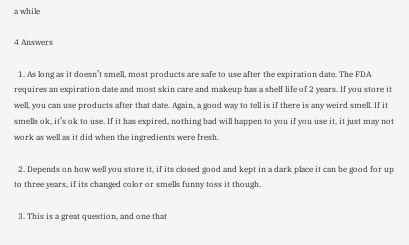a while

4 Answers

  1. As long as it doesn’t smell, most products are safe to use after the expiration date. The FDA requires an expiration date and most skin care and makeup has a shelf life of 2 years. If you store it well, you can use products after that date. Again, a good way to tell is if there is any weird smell. If it smells ok, it’s ok to use. If it has expired, nothing bad will happen to you if you use it, it just may not work as well as it did when the ingredients were fresh.

  2. Depends on how well you store it, if its closed good and kept in a dark place it can be good for up to three years, if its changed color or smells funny toss it though.

  3. This is a great question, and one that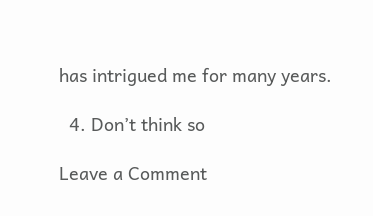has intrigued me for many years.

  4. Don’t think so

Leave a Comment